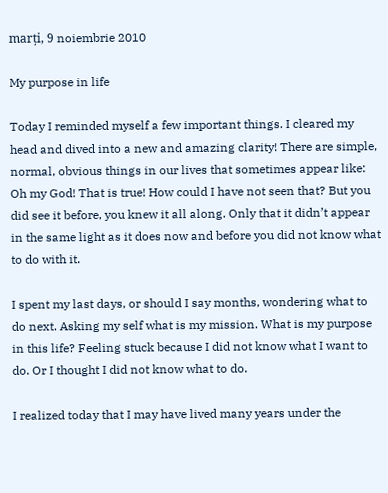marți, 9 noiembrie 2010

My purpose in life

Today I reminded myself a few important things. I cleared my head and dived into a new and amazing clarity! There are simple, normal, obvious things in our lives that sometimes appear like: Oh my God! That is true! How could I have not seen that? But you did see it before, you knew it all along. Only that it didn’t appear in the same light as it does now and before you did not know what to do with it.

I spent my last days, or should I say months, wondering what to do next. Asking my self what is my mission. What is my purpose in this life? Feeling stuck because I did not know what I want to do. Or I thought I did not know what to do.

I realized today that I may have lived many years under the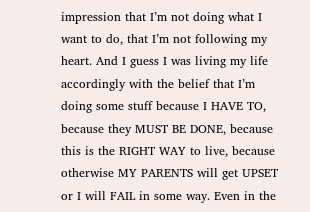impression that I’m not doing what I want to do, that I’m not following my heart. And I guess I was living my life accordingly with the belief that I’m doing some stuff because I HAVE TO, because they MUST BE DONE, because this is the RIGHT WAY to live, because otherwise MY PARENTS will get UPSET or I will FAIL in some way. Even in the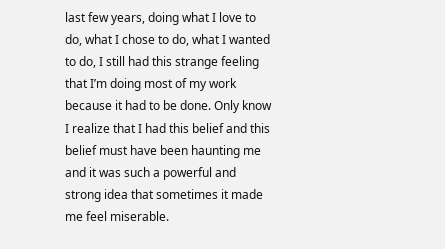last few years, doing what I love to do, what I chose to do, what I wanted to do, I still had this strange feeling that I’m doing most of my work because it had to be done. Only know I realize that I had this belief and this belief must have been haunting me and it was such a powerful and strong idea that sometimes it made me feel miserable.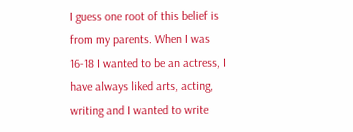I guess one root of this belief is from my parents. When I was 16-18 I wanted to be an actress, I have always liked arts, acting, writing and I wanted to write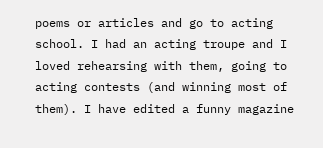poems or articles and go to acting school. I had an acting troupe and I loved rehearsing with them, going to acting contests (and winning most of them). I have edited a funny magazine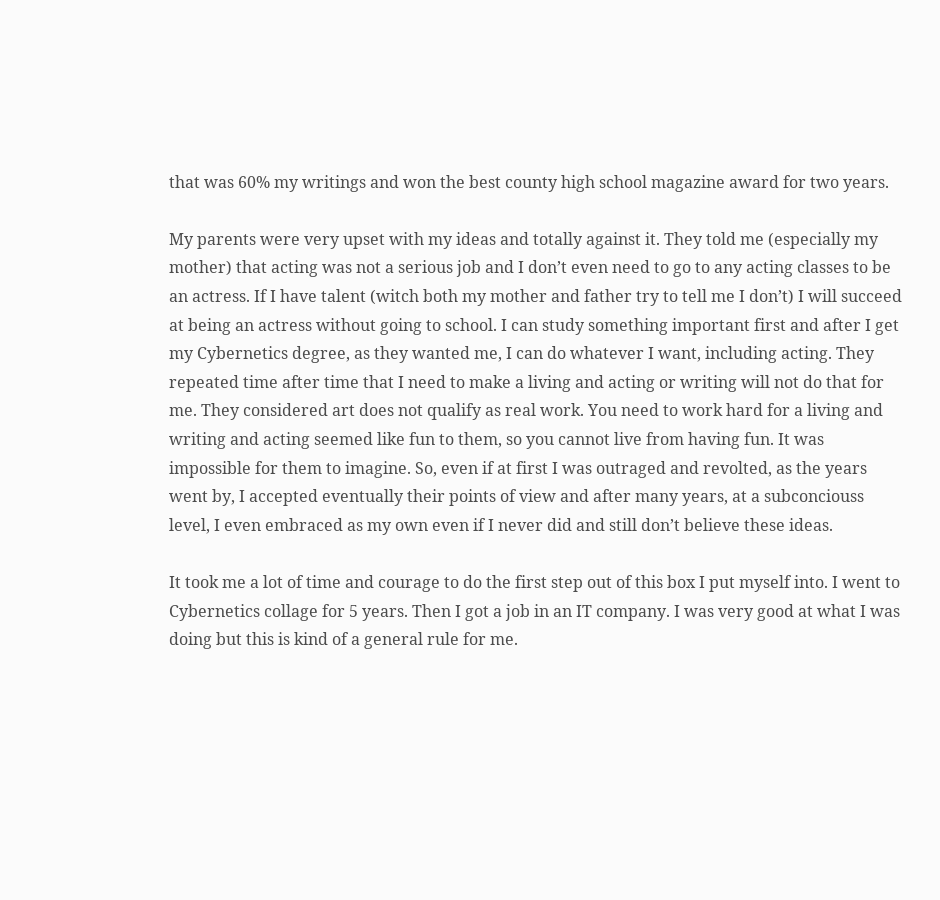that was 60% my writings and won the best county high school magazine award for two years.

My parents were very upset with my ideas and totally against it. They told me (especially my mother) that acting was not a serious job and I don’t even need to go to any acting classes to be an actress. If I have talent (witch both my mother and father try to tell me I don’t) I will succeed at being an actress without going to school. I can study something important first and after I get my Cybernetics degree, as they wanted me, I can do whatever I want, including acting. They repeated time after time that I need to make a living and acting or writing will not do that for me. They considered art does not qualify as real work. You need to work hard for a living and writing and acting seemed like fun to them, so you cannot live from having fun. It was impossible for them to imagine. So, even if at first I was outraged and revolted, as the years went by, I accepted eventually their points of view and after many years, at a subconciouss level, I even embraced as my own even if I never did and still don’t believe these ideas.

It took me a lot of time and courage to do the first step out of this box I put myself into. I went to Cybernetics collage for 5 years. Then I got a job in an IT company. I was very good at what I was doing but this is kind of a general rule for me.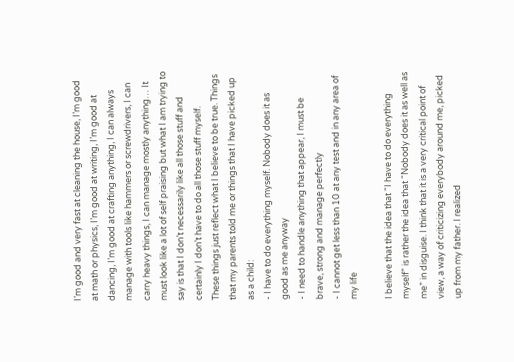I’m good and very fast at cleaning the house, I’m good at math or physics, I’m good at writing, I’m good at dancing, I’m good at crafting anything, I can always manage with tools like hammers or screwdrivers, I can carry heavy things, I can manage mostly anything… It must look like a lot of self praising but what I am trying to say is that I don’t necessarily like all those stuff and certainly I don’t have to do all those stuff myself.
These things just reflect what I believe to be true. Things that my parents told me or things that I have picked up as a child:
- I have to do everything myself. Nobody does it as good as me anyway
- I need to handle anything that appear, I must be brave, strong and manage perfectly
- I cannot get less than 10 at any test and in any area of my life

I believe that the idea that “I have to do everything myself” is rather the idea that “Nobody does it as well as me” in disguise. I think that it is a very critical point of view, a way of criticizing everybody around me, picked up from my father. I realized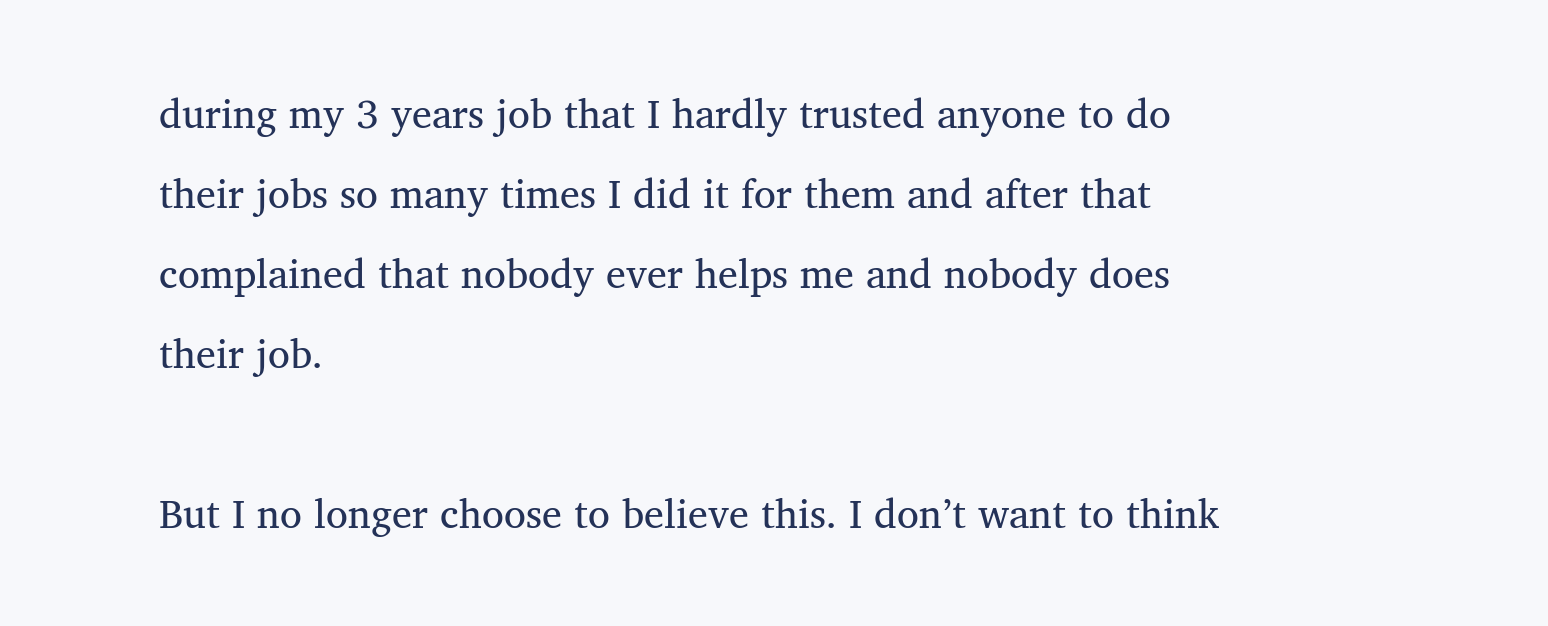during my 3 years job that I hardly trusted anyone to do their jobs so many times I did it for them and after that complained that nobody ever helps me and nobody does their job.

But I no longer choose to believe this. I don’t want to think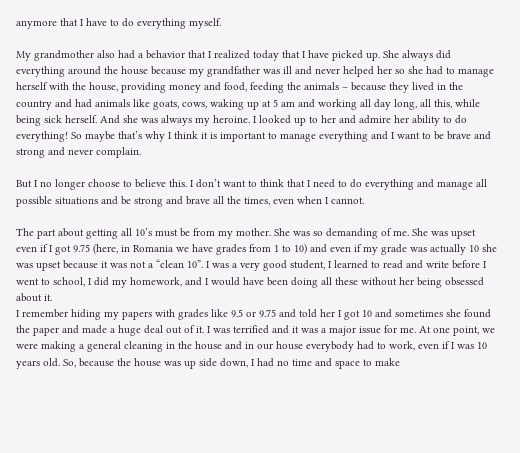anymore that I have to do everything myself.

My grandmother also had a behavior that I realized today that I have picked up. She always did everything around the house because my grandfather was ill and never helped her so she had to manage herself with the house, providing money and food, feeding the animals – because they lived in the country and had animals like goats, cows, waking up at 5 am and working all day long, all this, while being sick herself. And she was always my heroine. I looked up to her and admire her ability to do everything! So maybe that’s why I think it is important to manage everything and I want to be brave and strong and never complain.

But I no longer choose to believe this. I don’t want to think that I need to do everything and manage all possible situations and be strong and brave all the times, even when I cannot.

The part about getting all 10’s must be from my mother. She was so demanding of me. She was upset even if I got 9.75 (here, in Romania we have grades from 1 to 10) and even if my grade was actually 10 she was upset because it was not a “clean 10”. I was a very good student, I learned to read and write before I went to school, I did my homework, and I would have been doing all these without her being obsessed about it.
I remember hiding my papers with grades like 9.5 or 9.75 and told her I got 10 and sometimes she found the paper and made a huge deal out of it. I was terrified and it was a major issue for me. At one point, we were making a general cleaning in the house and in our house everybody had to work, even if I was 10 years old. So, because the house was up side down, I had no time and space to make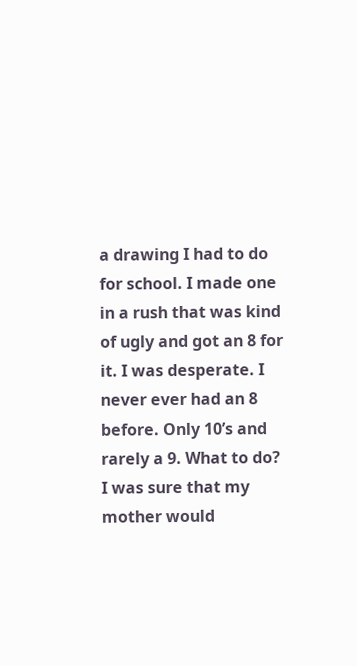a drawing I had to do for school. I made one in a rush that was kind of ugly and got an 8 for it. I was desperate. I never ever had an 8 before. Only 10’s and rarely a 9. What to do? I was sure that my mother would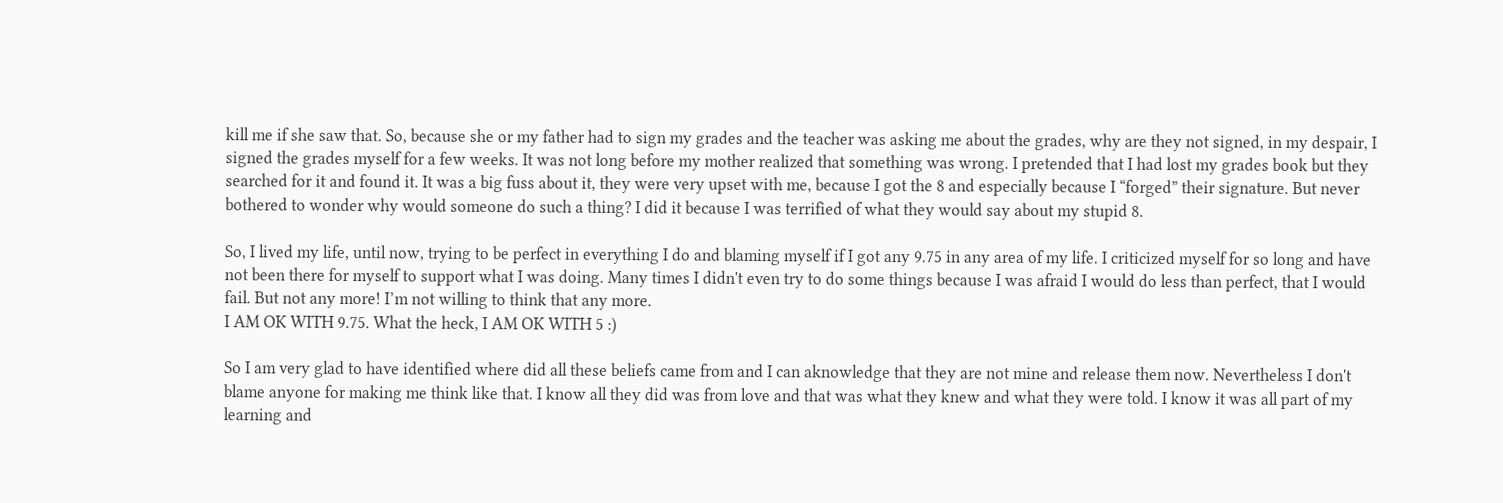kill me if she saw that. So, because she or my father had to sign my grades and the teacher was asking me about the grades, why are they not signed, in my despair, I signed the grades myself for a few weeks. It was not long before my mother realized that something was wrong. I pretended that I had lost my grades book but they searched for it and found it. It was a big fuss about it, they were very upset with me, because I got the 8 and especially because I “forged” their signature. But never bothered to wonder why would someone do such a thing? I did it because I was terrified of what they would say about my stupid 8.

So, I lived my life, until now, trying to be perfect in everything I do and blaming myself if I got any 9.75 in any area of my life. I criticized myself for so long and have not been there for myself to support what I was doing. Many times I didn't even try to do some things because I was afraid I would do less than perfect, that I would fail. But not any more! I’m not willing to think that any more.
I AM OK WITH 9.75. What the heck, I AM OK WITH 5 :)

So I am very glad to have identified where did all these beliefs came from and I can aknowledge that they are not mine and release them now. Nevertheless I don't blame anyone for making me think like that. I know all they did was from love and that was what they knew and what they were told. I know it was all part of my learning and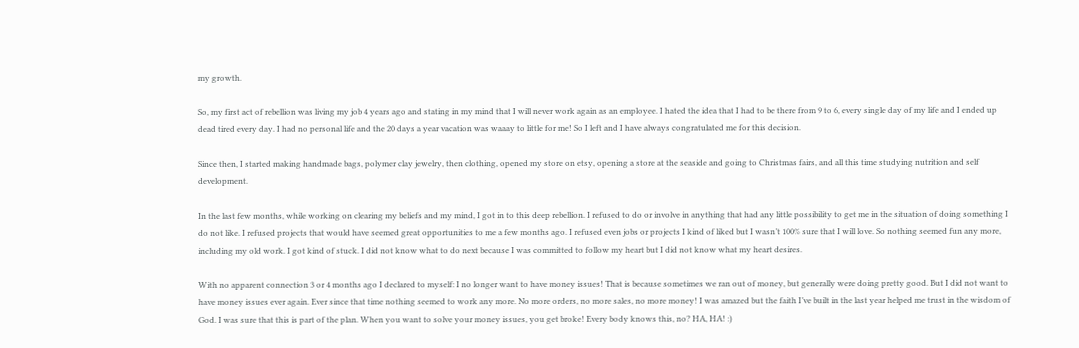my growth.

So, my first act of rebellion was living my job 4 years ago and stating in my mind that I will never work again as an employee. I hated the idea that I had to be there from 9 to 6, every single day of my life and I ended up dead tired every day. I had no personal life and the 20 days a year vacation was waaay to little for me! So I left and I have always congratulated me for this decision.

Since then, I started making handmade bags, polymer clay jewelry, then clothing, opened my store on etsy, opening a store at the seaside and going to Christmas fairs, and all this time studying nutrition and self development.

In the last few months, while working on clearing my beliefs and my mind, I got in to this deep rebellion. I refused to do or involve in anything that had any little possibility to get me in the situation of doing something I do not like. I refused projects that would have seemed great opportunities to me a few months ago. I refused even jobs or projects I kind of liked but I wasn’t 100% sure that I will love. So nothing seemed fun any more, including my old work. I got kind of stuck. I did not know what to do next because I was committed to follow my heart but I did not know what my heart desires.

With no apparent connection 3 or 4 months ago I declared to myself: I no longer want to have money issues! That is because sometimes we ran out of money, but generally were doing pretty good. But I did not want to have money issues ever again. Ever since that time nothing seemed to work any more. No more orders, no more sales, no more money! I was amazed but the faith I’ve built in the last year helped me trust in the wisdom of God. I was sure that this is part of the plan. When you want to solve your money issues, you get broke! Every body knows this, no? HA, HA! :)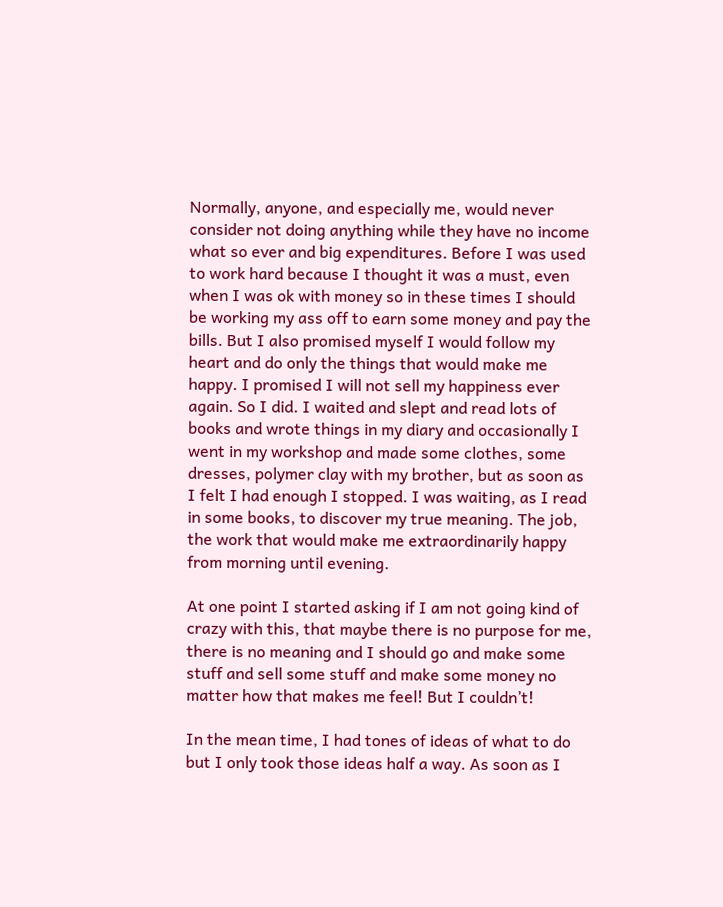Normally, anyone, and especially me, would never consider not doing anything while they have no income what so ever and big expenditures. Before I was used to work hard because I thought it was a must, even when I was ok with money so in these times I should be working my ass off to earn some money and pay the bills. But I also promised myself I would follow my heart and do only the things that would make me happy. I promised I will not sell my happiness ever again. So I did. I waited and slept and read lots of books and wrote things in my diary and occasionally I went in my workshop and made some clothes, some dresses, polymer clay with my brother, but as soon as I felt I had enough I stopped. I was waiting, as I read in some books, to discover my true meaning. The job, the work that would make me extraordinarily happy from morning until evening.

At one point I started asking if I am not going kind of crazy with this, that maybe there is no purpose for me, there is no meaning and I should go and make some stuff and sell some stuff and make some money no matter how that makes me feel! But I couldn’t!

In the mean time, I had tones of ideas of what to do but I only took those ideas half a way. As soon as I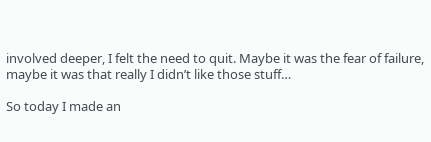involved deeper, I felt the need to quit. Maybe it was the fear of failure, maybe it was that really I didn’t like those stuff…

So today I made an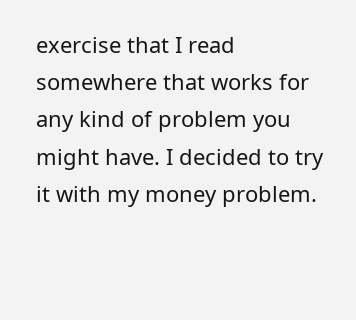exercise that I read somewhere that works for any kind of problem you might have. I decided to try it with my money problem.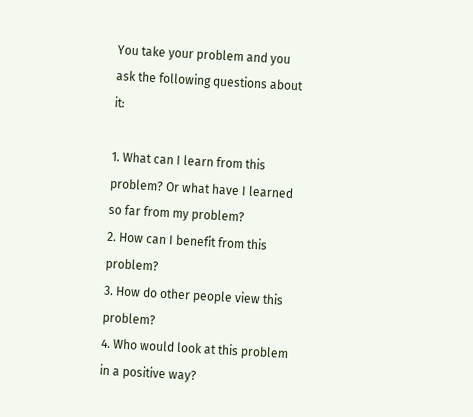You take your problem and you ask the following questions about it:

1. What can I learn from this problem? Or what have I learned so far from my problem?
2. How can I benefit from this problem?
3. How do other people view this problem?
4. Who would look at this problem in a positive way?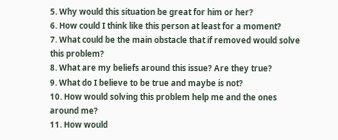5. Why would this situation be great for him or her?
6. How could I think like this person at least for a moment?
7. What could be the main obstacle that if removed would solve this problem?
8. What are my beliefs around this issue? Are they true?
9. What do I believe to be true and maybe is not?
10. How would solving this problem help me and the ones around me?
11. How would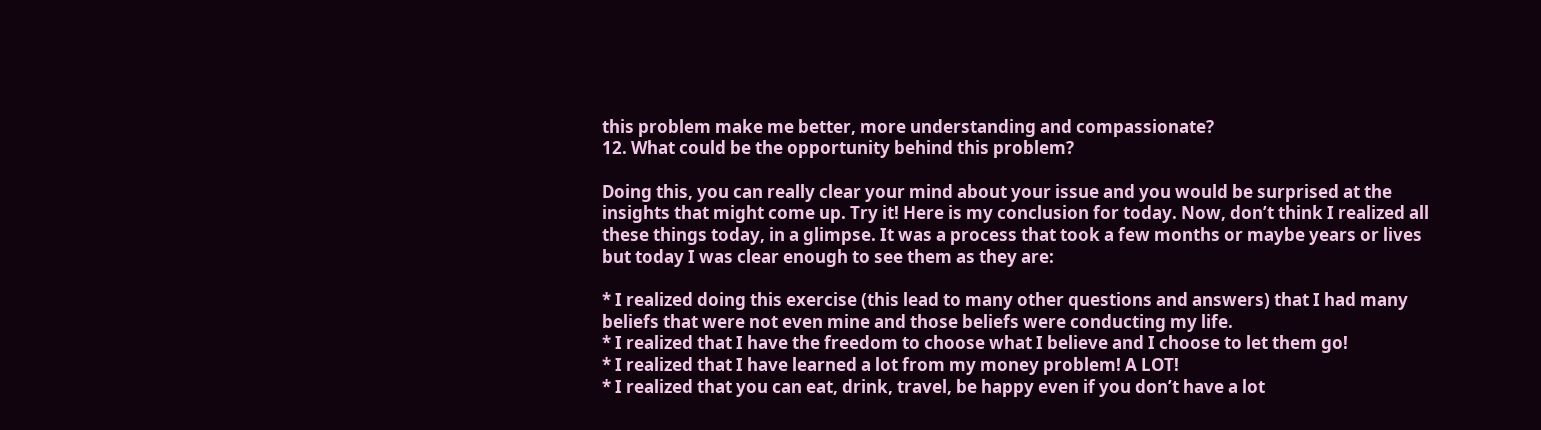this problem make me better, more understanding and compassionate?
12. What could be the opportunity behind this problem?

Doing this, you can really clear your mind about your issue and you would be surprised at the insights that might come up. Try it! Here is my conclusion for today. Now, don’t think I realized all these things today, in a glimpse. It was a process that took a few months or maybe years or lives but today I was clear enough to see them as they are:

* I realized doing this exercise (this lead to many other questions and answers) that I had many beliefs that were not even mine and those beliefs were conducting my life.
* I realized that I have the freedom to choose what I believe and I choose to let them go!
* I realized that I have learned a lot from my money problem! A LOT!
* I realized that you can eat, drink, travel, be happy even if you don’t have a lot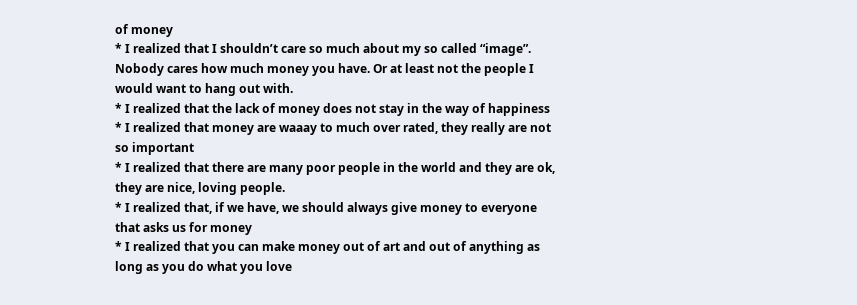of money
* I realized that I shouldn’t care so much about my so called “image”. Nobody cares how much money you have. Or at least not the people I would want to hang out with.
* I realized that the lack of money does not stay in the way of happiness
* I realized that money are waaay to much over rated, they really are not so important
* I realized that there are many poor people in the world and they are ok, they are nice, loving people.
* I realized that, if we have, we should always give money to everyone that asks us for money
* I realized that you can make money out of art and out of anything as long as you do what you love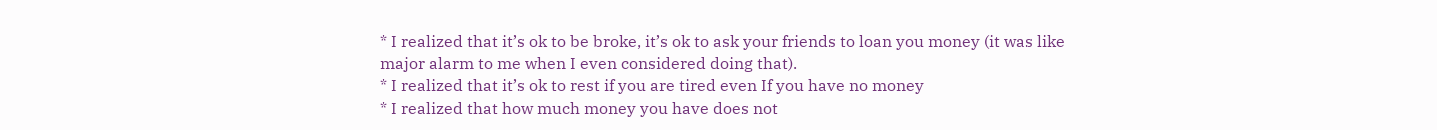* I realized that it’s ok to be broke, it’s ok to ask your friends to loan you money (it was like major alarm to me when I even considered doing that).
* I realized that it’s ok to rest if you are tired even If you have no money
* I realized that how much money you have does not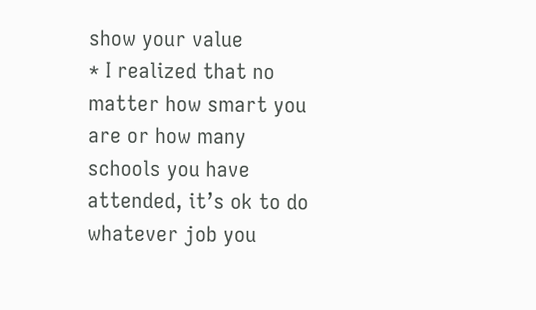show your value
* I realized that no matter how smart you are or how many schools you have attended, it’s ok to do whatever job you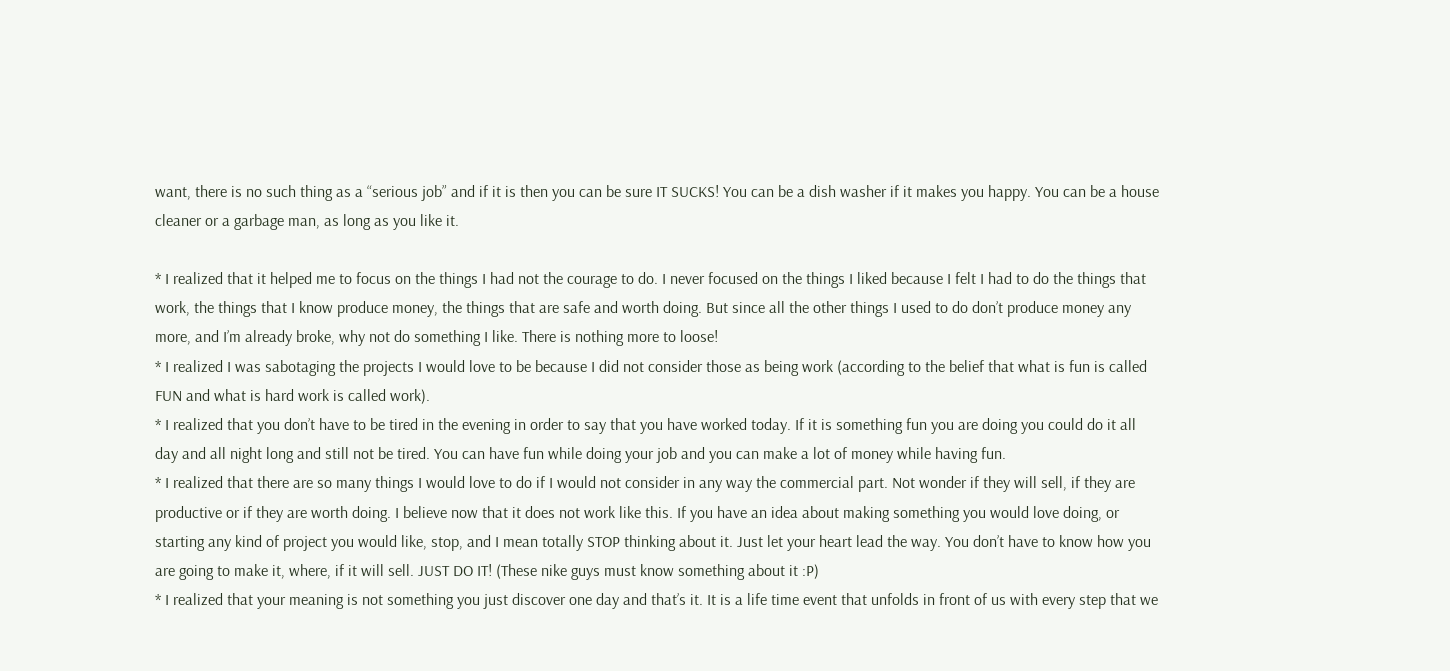want, there is no such thing as a “serious job” and if it is then you can be sure IT SUCKS! You can be a dish washer if it makes you happy. You can be a house cleaner or a garbage man, as long as you like it.

* I realized that it helped me to focus on the things I had not the courage to do. I never focused on the things I liked because I felt I had to do the things that work, the things that I know produce money, the things that are safe and worth doing. But since all the other things I used to do don’t produce money any more, and I’m already broke, why not do something I like. There is nothing more to loose!
* I realized I was sabotaging the projects I would love to be because I did not consider those as being work (according to the belief that what is fun is called FUN and what is hard work is called work).
* I realized that you don’t have to be tired in the evening in order to say that you have worked today. If it is something fun you are doing you could do it all day and all night long and still not be tired. You can have fun while doing your job and you can make a lot of money while having fun.
* I realized that there are so many things I would love to do if I would not consider in any way the commercial part. Not wonder if they will sell, if they are productive or if they are worth doing. I believe now that it does not work like this. If you have an idea about making something you would love doing, or starting any kind of project you would like, stop, and I mean totally STOP thinking about it. Just let your heart lead the way. You don’t have to know how you are going to make it, where, if it will sell. JUST DO IT! (These nike guys must know something about it :P)
* I realized that your meaning is not something you just discover one day and that’s it. It is a life time event that unfolds in front of us with every step that we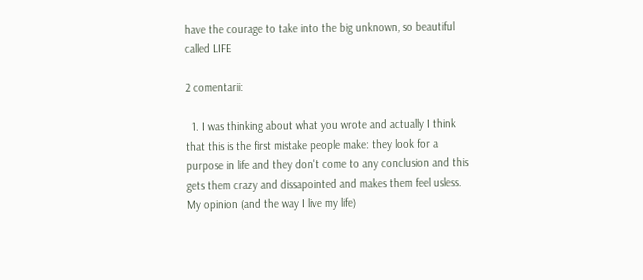have the courage to take into the big unknown, so beautiful called LIFE

2 comentarii:

  1. I was thinking about what you wrote and actually I think that this is the first mistake people make: they look for a purpose in life and they don't come to any conclusion and this gets them crazy and dissapointed and makes them feel usless. My opinion (and the way I live my life)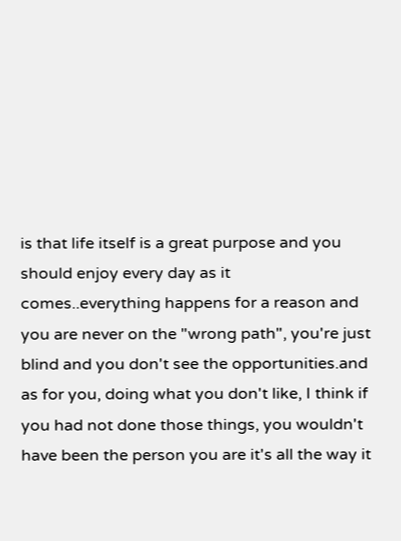is that life itself is a great purpose and you should enjoy every day as it comes..everything happens for a reason and you are never on the "wrong path", you're just blind and you don't see the opportunities.and as for you, doing what you don't like, I think if you had not done those things, you wouldn't have been the person you are it's all the way it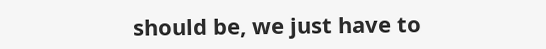should be, we just have to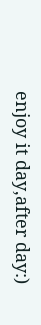enjoy it day,after day:)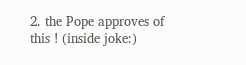2. the Pope approves of this ! (inside joke:)